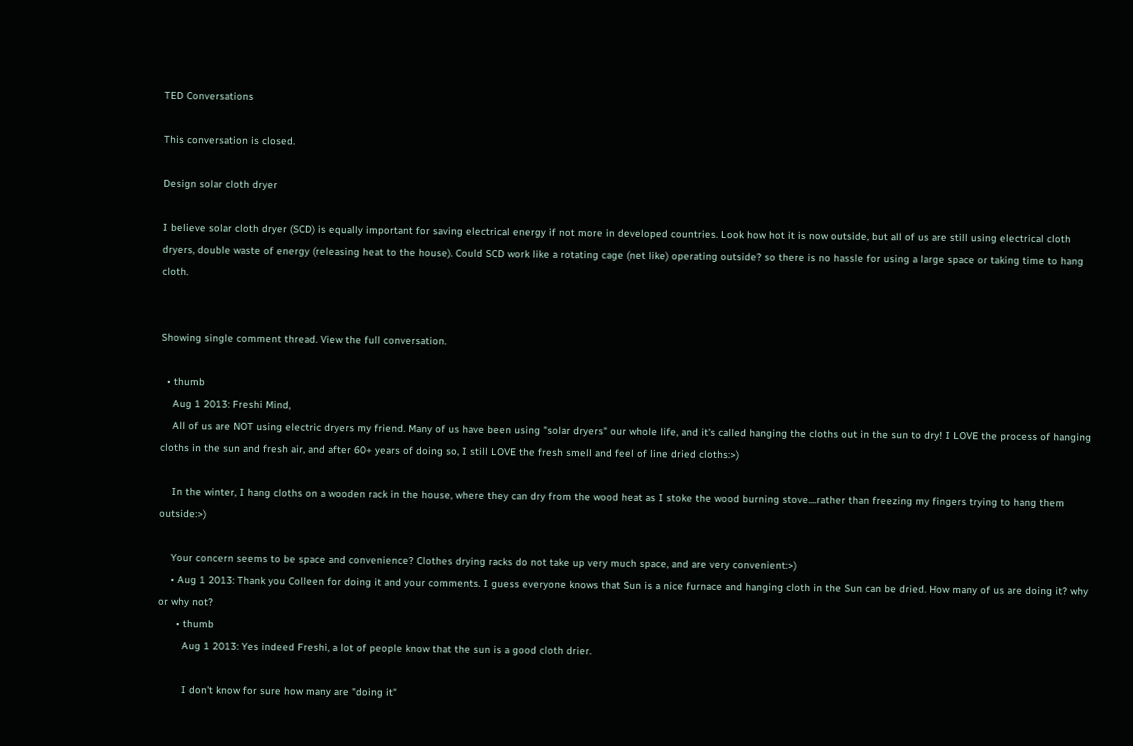TED Conversations

This conversation is closed.

Design solar cloth dryer

I believe solar cloth dryer (SCD) is equally important for saving electrical energy if not more in developed countries. Look how hot it is now outside, but all of us are still using electrical cloth dryers, double waste of energy (releasing heat to the house). Could SCD work like a rotating cage (net like) operating outside? so there is no hassle for using a large space or taking time to hang cloth.


Showing single comment thread. View the full conversation.

  • thumb
    Aug 1 2013: Freshi Mind,
    All of us are NOT using electric dryers my friend. Many of us have been using "solar dryers" our whole life, and it's called hanging the cloths out in the sun to dry! I LOVE the process of hanging cloths in the sun and fresh air, and after 60+ years of doing so, I still LOVE the fresh smell and feel of line dried cloths:>)

    In the winter, I hang cloths on a wooden rack in the house, where they can dry from the wood heat as I stoke the wood burning stove....rather than freezing my fingers trying to hang them outside:>)

    Your concern seems to be space and convenience? Clothes drying racks do not take up very much space, and are very convenient:>)
    • Aug 1 2013: Thank you Colleen for doing it and your comments. I guess everyone knows that Sun is a nice furnace and hanging cloth in the Sun can be dried. How many of us are doing it? why or why not?
      • thumb
        Aug 1 2013: Yes indeed Freshi, a lot of people know that the sun is a good cloth drier.

        I don't know for sure how many are "doing it"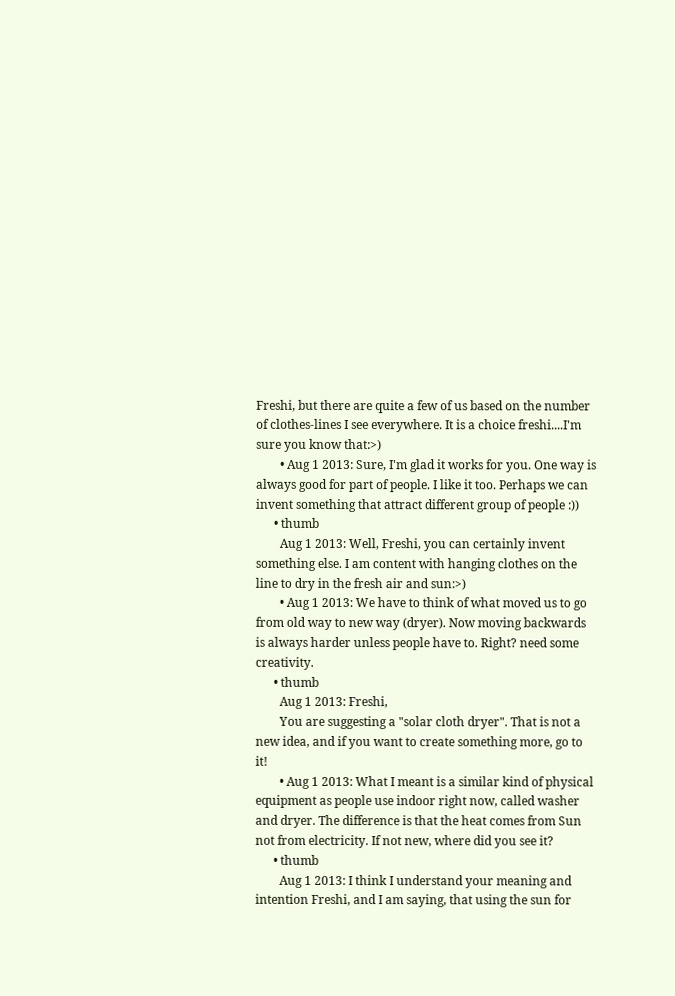Freshi, but there are quite a few of us based on the number of clothes-lines I see everywhere. It is a choice freshi....I'm sure you know that:>)
        • Aug 1 2013: Sure, I'm glad it works for you. One way is always good for part of people. I like it too. Perhaps we can invent something that attract different group of people :))
      • thumb
        Aug 1 2013: Well, Freshi, you can certainly invent something else. I am content with hanging clothes on the line to dry in the fresh air and sun:>)
        • Aug 1 2013: We have to think of what moved us to go from old way to new way (dryer). Now moving backwards is always harder unless people have to. Right? need some creativity.
      • thumb
        Aug 1 2013: Freshi,
        You are suggesting a "solar cloth dryer". That is not a new idea, and if you want to create something more, go to it!
        • Aug 1 2013: What I meant is a similar kind of physical equipment as people use indoor right now, called washer and dryer. The difference is that the heat comes from Sun not from electricity. If not new, where did you see it?
      • thumb
        Aug 1 2013: I think I understand your meaning and intention Freshi, and I am saying, that using the sun for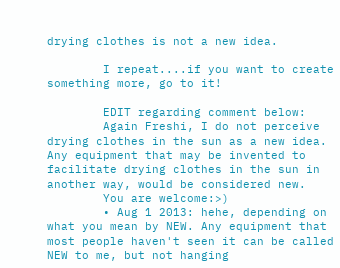drying clothes is not a new idea.

        I repeat....if you want to create something more, go to it!

        EDIT regarding comment below:
        Again Freshi, I do not perceive drying clothes in the sun as a new idea. Any equipment that may be invented to facilitate drying clothes in the sun in another way, would be considered new.
        You are welcome:>)
        • Aug 1 2013: hehe, depending on what you mean by NEW. Any equipment that most people haven't seen it can be called NEW to me, but not hanging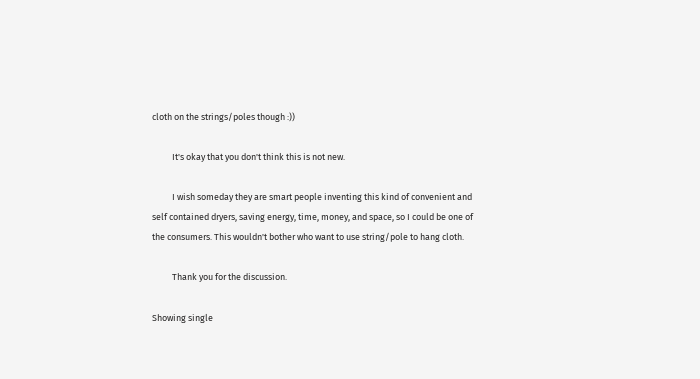cloth on the strings/poles though :))

          It's okay that you don't think this is not new.

          I wish someday they are smart people inventing this kind of convenient and self contained dryers, saving energy, time, money, and space, so I could be one of the consumers. This wouldn't bother who want to use string/pole to hang cloth.

          Thank you for the discussion.

Showing single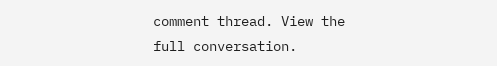comment thread. View the full conversation.